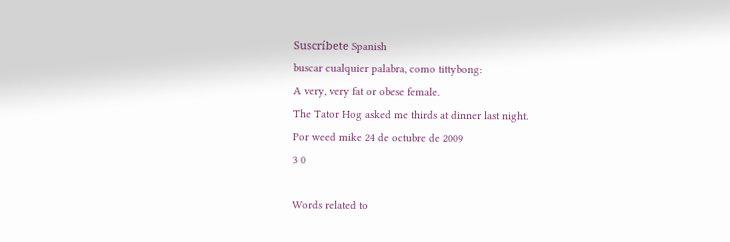Suscríbete Spanish
buscar cualquier palabra, como tittybong:
A very, very fat or obese female.
The Tator Hog asked me thirds at dinner last night.
Por weed mike 24 de octubre de 2009
3 0

Words related to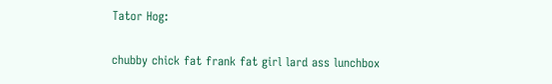Tator Hog:

chubby chick fat frank fat girl lard ass lunchbox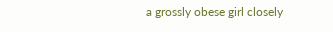a grossly obese girl closely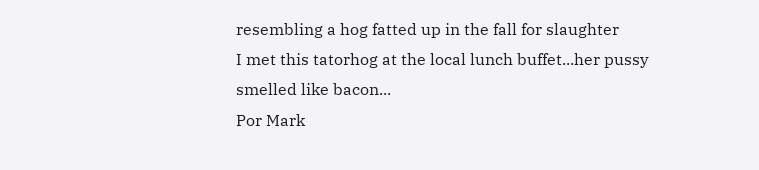resembling a hog fatted up in the fall for slaughter
I met this tatorhog at the local lunch buffet...her pussy smelled like bacon...
Por Mark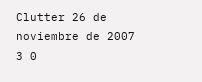Clutter 26 de noviembre de 2007
3 0